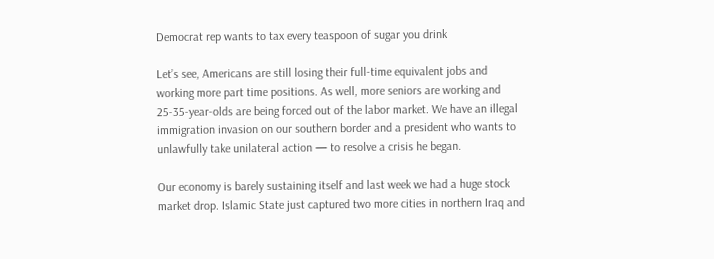Democrat rep wants to tax every teaspoon of sugar you drink

Let’s see, Americans are still losing their full-time equivalent jobs and working more part time positions. As well, more seniors are working and 25-35-year-olds are being forced out of the labor market. We have an illegal immigration invasion on our southern border and a president who wants to unlawfully take unilateral action — to resolve a crisis he began.

Our economy is barely sustaining itself and last week we had a huge stock market drop. Islamic State just captured two more cities in northern Iraq and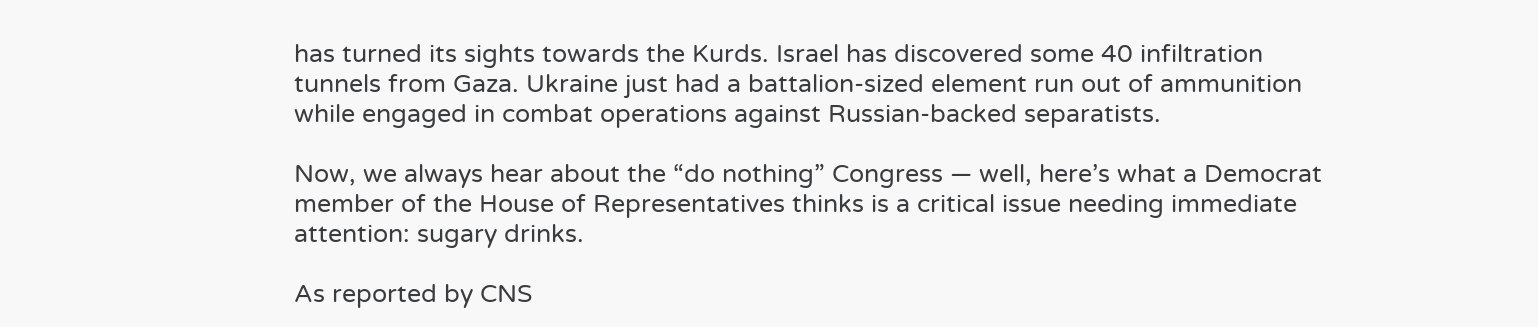has turned its sights towards the Kurds. Israel has discovered some 40 infiltration tunnels from Gaza. Ukraine just had a battalion-sized element run out of ammunition while engaged in combat operations against Russian-backed separatists.

Now, we always hear about the “do nothing” Congress — well, here’s what a Democrat member of the House of Representatives thinks is a critical issue needing immediate attention: sugary drinks.

As reported by CNS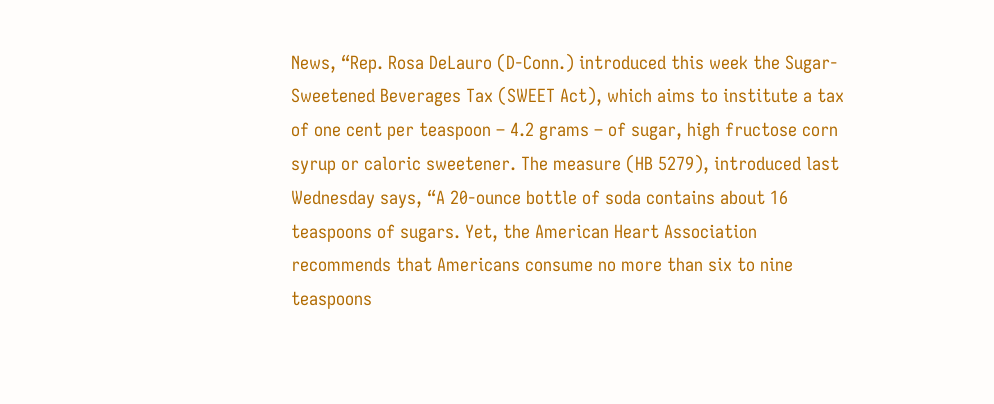News, “Rep. Rosa DeLauro (D-Conn.) introduced this week the Sugar-Sweetened Beverages Tax (SWEET Act), which aims to institute a tax of one cent per teaspoon – 4.2 grams – of sugar, high fructose corn syrup or caloric sweetener. The measure (HB 5279), introduced last Wednesday says, “A 20-ounce bottle of soda contains about 16 teaspoons of sugars. Yet, the American Heart Association recommends that Americans consume no more than six to nine teaspoons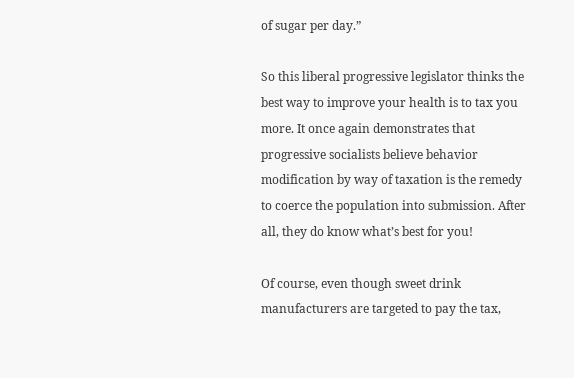of sugar per day.”

So this liberal progressive legislator thinks the best way to improve your health is to tax you more. It once again demonstrates that progressive socialists believe behavior modification by way of taxation is the remedy to coerce the population into submission. After all, they do know what’s best for you!

Of course, even though sweet drink manufacturers are targeted to pay the tax,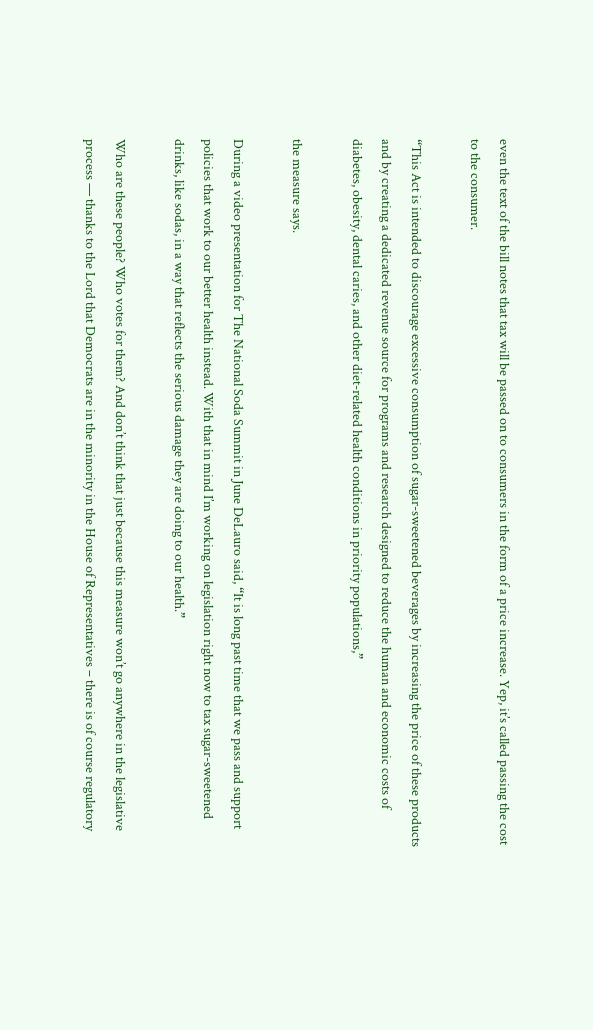even the text of the bill notes that tax will be passed on to consumers in the form of a price increase. Yep, it’s called passing the cost to the consumer.

“This Act is intended to discourage excessive consumption of sugar-sweetened beverages by increasing the price of these products and by creating a dedicated revenue source for programs and research designed to reduce the human and economic costs of diabetes, obesity, dental caries, and other diet-related health conditions in priority populations,”

the measure says.

During a video presentation for The National Soda Summit in June DeLauro said, “It is long past time that we pass and support policies that work to our better health instead. With that in mind I’m working on legislation right now to tax sugar-sweetened drinks, like sodas, in a way that reflects the serious damage they are doing to our health.”

Who are these people? Who votes for them? And don’t think that just because this measure won’t go anywhere in the legislative process — thanks to the Lord that Democrats are in the minority in the House of Representatives – there is of course regulatory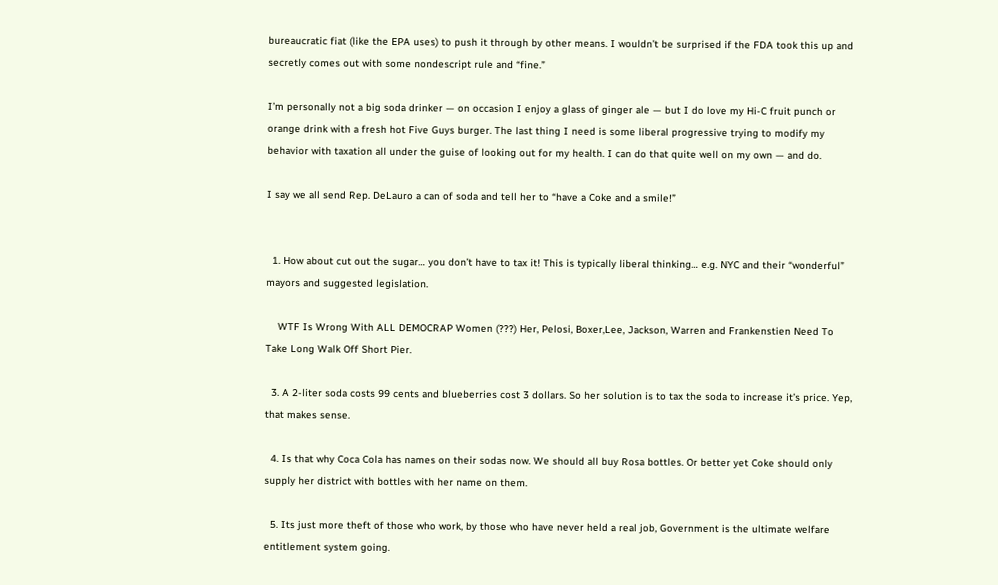bureaucratic fiat (like the EPA uses) to push it through by other means. I wouldn’t be surprised if the FDA took this up and secretly comes out with some nondescript rule and “fine.”

I’m personally not a big soda drinker — on occasion I enjoy a glass of ginger ale — but I do love my Hi-C fruit punch or orange drink with a fresh hot Five Guys burger. The last thing I need is some liberal progressive trying to modify my behavior with taxation all under the guise of looking out for my health. I can do that quite well on my own — and do.

I say we all send Rep. DeLauro a can of soda and tell her to “have a Coke and a smile!”


  1. How about cut out the sugar… you don’t have to tax it! This is typically liberal thinking… e.g. NYC and their “wonderful” mayors and suggested legislation.

    WTF Is Wrong With ALL DEMOCRAP Women (???) Her, Pelosi, Boxer,Lee, Jackson, Warren and Frankenstien Need To Take Long Walk Off Short Pier.

  3. A 2-liter soda costs 99 cents and blueberries cost 3 dollars. So her solution is to tax the soda to increase it’s price. Yep, that makes sense.

  4. Is that why Coca Cola has names on their sodas now. We should all buy Rosa bottles. Or better yet Coke should only supply her district with bottles with her name on them.

  5. Its just more theft of those who work, by those who have never held a real job, Government is the ultimate welfare entitlement system going.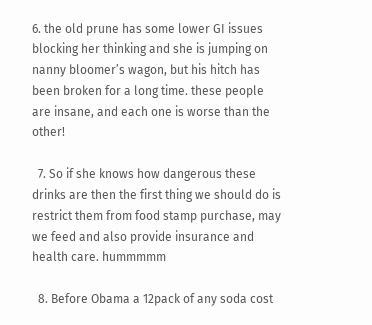6. the old prune has some lower GI issues blocking her thinking and she is jumping on nanny bloomer’s wagon, but his hitch has been broken for a long time. these people are insane, and each one is worse than the other!

  7. So if she knows how dangerous these drinks are then the first thing we should do is restrict them from food stamp purchase, may we feed and also provide insurance and health care. hummmmm

  8. Before Obama a 12pack of any soda cost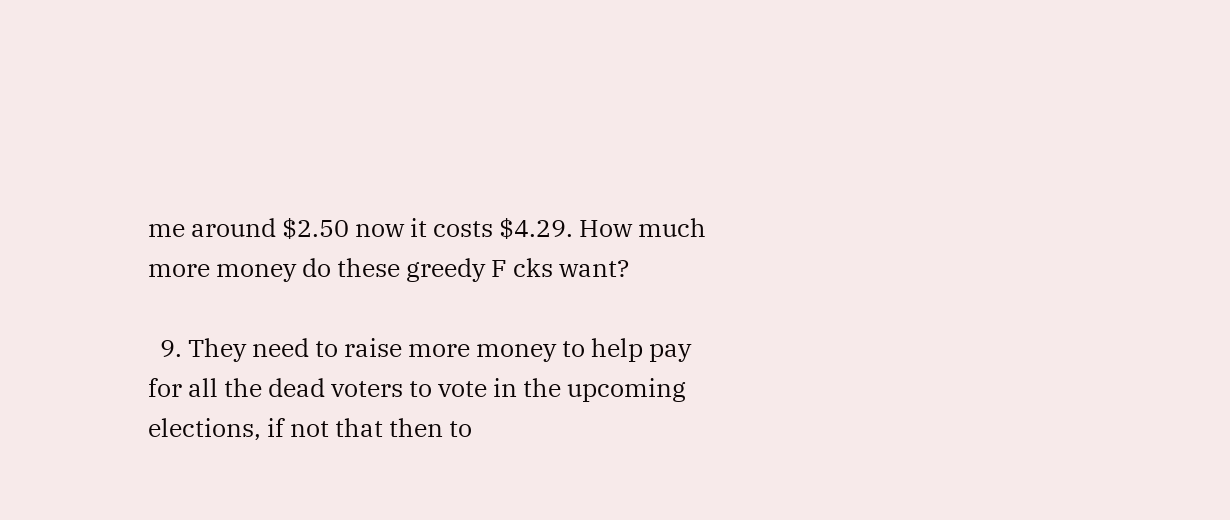me around $2.50 now it costs $4.29. How much more money do these greedy F cks want?

  9. They need to raise more money to help pay for all the dead voters to vote in the upcoming elections, if not that then to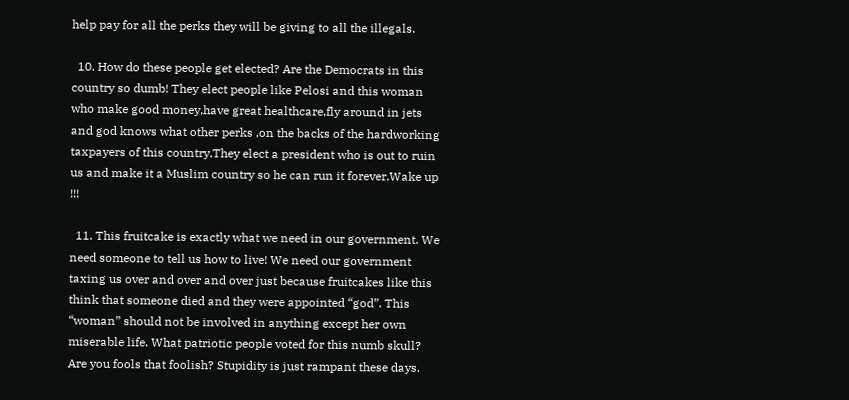help pay for all the perks they will be giving to all the illegals.

  10. How do these people get elected? Are the Democrats in this country so dumb! They elect people like Pelosi and this woman who make good money,have great healthcare,fly around in jets and god knows what other perks ,on the backs of the hardworking taxpayers of this country.They elect a president who is out to ruin us and make it a Muslim country so he can run it forever.Wake up !!!

  11. This fruitcake is exactly what we need in our government. We need someone to tell us how to live! We need our government taxing us over and over and over just because fruitcakes like this think that someone died and they were appointed “god”. This “woman” should not be involved in anything except her own miserable life. What patriotic people voted for this numb skull? Are you fools that foolish? Stupidity is just rampant these days.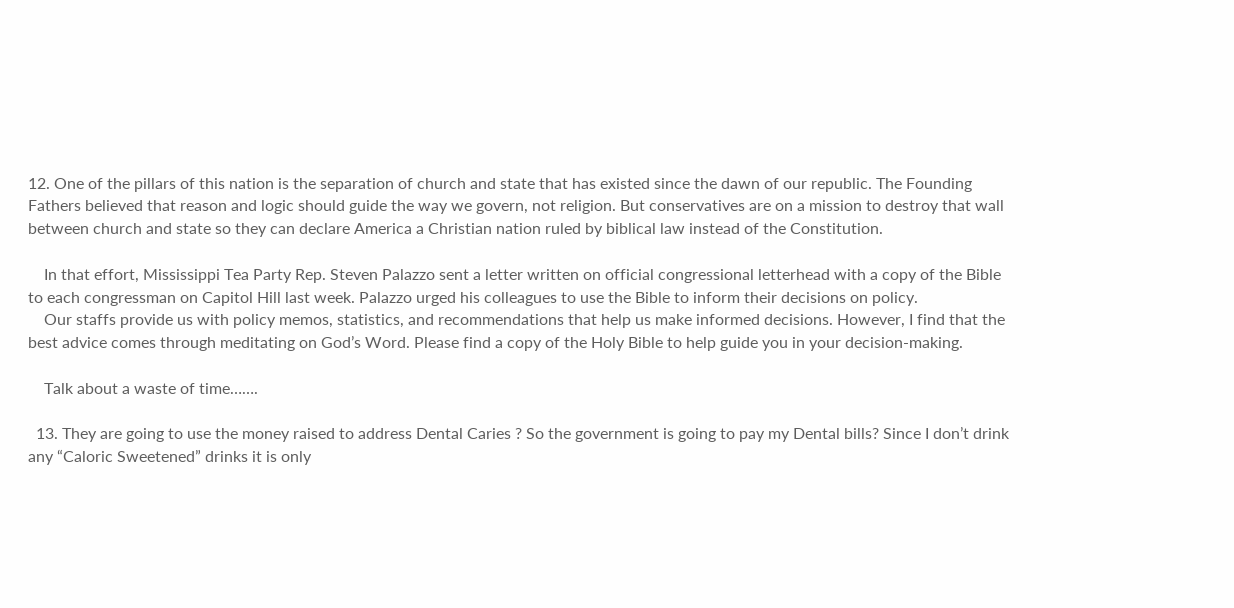12. One of the pillars of this nation is the separation of church and state that has existed since the dawn of our republic. The Founding Fathers believed that reason and logic should guide the way we govern, not religion. But conservatives are on a mission to destroy that wall between church and state so they can declare America a Christian nation ruled by biblical law instead of the Constitution.

    In that effort, Mississippi Tea Party Rep. Steven Palazzo sent a letter written on official congressional letterhead with a copy of the Bible to each congressman on Capitol Hill last week. Palazzo urged his colleagues to use the Bible to inform their decisions on policy.
    Our staffs provide us with policy memos, statistics, and recommendations that help us make informed decisions. However, I find that the best advice comes through meditating on God’s Word. Please find a copy of the Holy Bible to help guide you in your decision-making.

    Talk about a waste of time…….

  13. They are going to use the money raised to address Dental Caries ? So the government is going to pay my Dental bills? Since I don’t drink any “Caloric Sweetened” drinks it is only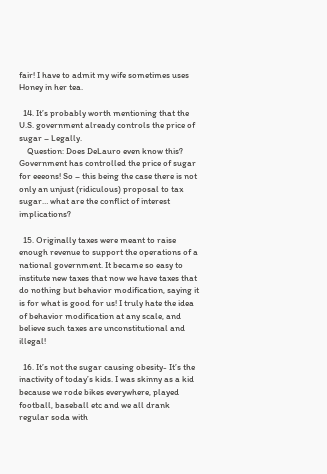fair! I have to admit my wife sometimes uses Honey in her tea.

  14. It’s probably worth mentioning that the U.S. government already controls the price of sugar – Legally.
    Question: Does DeLauro even know this? Government has controlled the price of sugar for eeeons! So – this being the case there is not only an unjust (ridiculous) proposal to tax sugar… what are the conflict of interest implications?

  15. Originally taxes were meant to raise enough revenue to support the operations of a national government. It became so easy to institute new taxes that now we have taxes that do nothing but behavior modification, saying it is for what is good for us! I truly hate the idea of behavior modification at any scale, and believe such taxes are unconstitutional and illegal!

  16. It’s not the sugar causing obesity- It’s the inactivity of today’s kids. I was skinny as a kid because we rode bikes everywhere, played football, baseball etc and we all drank regular soda with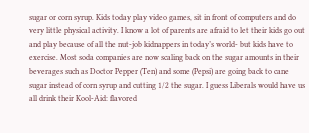sugar or corn syrup. Kids today play video games, sit in front of computers and do very little physical activity. I know a lot of parents are afraid to let their kids go out and play because of all the nut-job kidnappers in today’s world- but kids have to exercise. Most soda companies are now scaling back on the sugar amounts in their beverages such as Doctor Pepper (Ten) and some (Pepsi) are going back to cane sugar instead of corn syrup and cutting 1/2 the sugar. I guess Liberals would have us all drink their Kool-Aid: flavored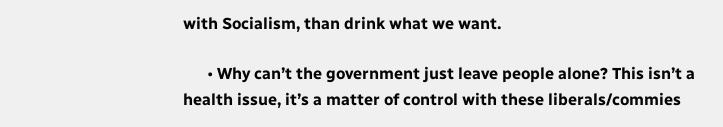with Socialism, than drink what we want.

      • Why can’t the government just leave people alone? This isn’t a health issue, it’s a matter of control with these liberals/commies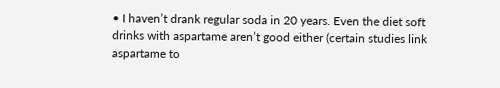• I haven’t drank regular soda in 20 years. Even the diet soft drinks with aspartame aren’t good either (certain studies link aspartame to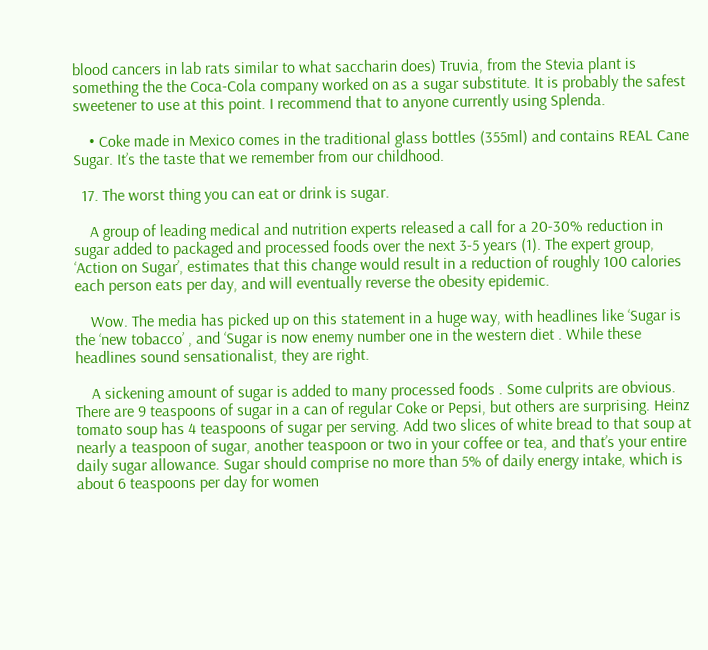blood cancers in lab rats similar to what saccharin does) Truvia, from the Stevia plant is something the the Coca-Cola company worked on as a sugar substitute. It is probably the safest sweetener to use at this point. I recommend that to anyone currently using Splenda.

    • Coke made in Mexico comes in the traditional glass bottles (355ml) and contains REAL Cane Sugar. It’s the taste that we remember from our childhood.

  17. The worst thing you can eat or drink is sugar.

    A group of leading medical and nutrition experts released a call for a 20-30% reduction in sugar added to packaged and processed foods over the next 3-5 years (1). The expert group, ‘Action on Sugar’, estimates that this change would result in a reduction of roughly 100 calories each person eats per day, and will eventually reverse the obesity epidemic.

    Wow. The media has picked up on this statement in a huge way, with headlines like ‘Sugar is the ‘new tobacco’ , and ‘Sugar is now enemy number one in the western diet . While these headlines sound sensationalist, they are right.

    A sickening amount of sugar is added to many processed foods . Some culprits are obvious. There are 9 teaspoons of sugar in a can of regular Coke or Pepsi, but others are surprising. Heinz tomato soup has 4 teaspoons of sugar per serving. Add two slices of white bread to that soup at nearly a teaspoon of sugar, another teaspoon or two in your coffee or tea, and that’s your entire daily sugar allowance. Sugar should comprise no more than 5% of daily energy intake, which is about 6 teaspoons per day for women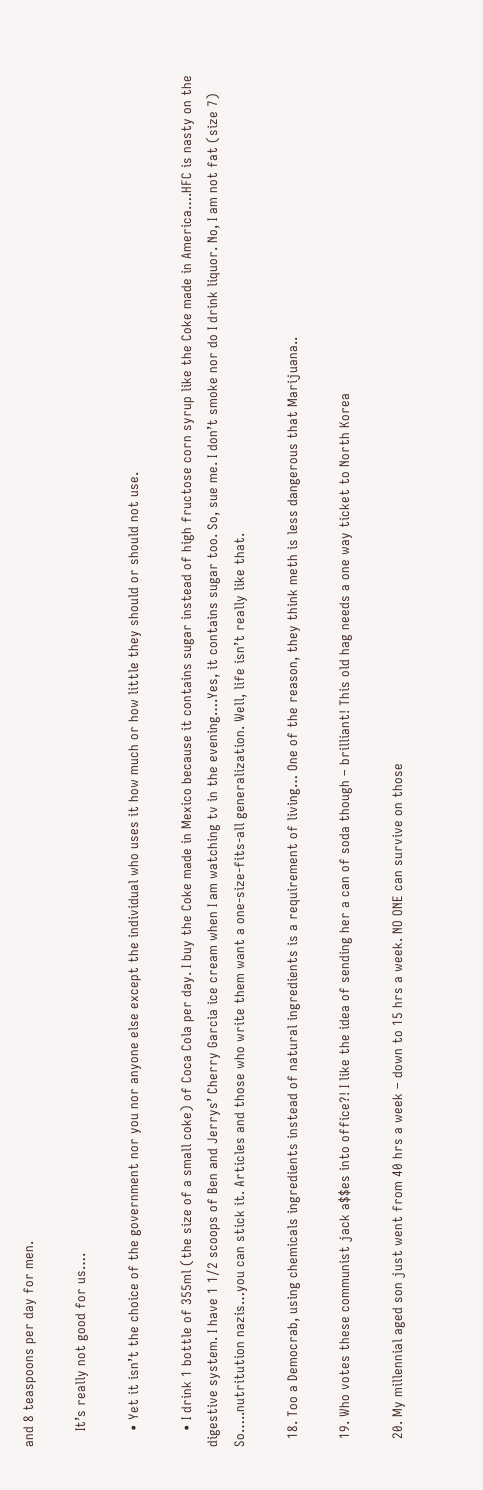and 8 teaspoons per day for men.

    It’s really not good for us….

    • Yet it isn’t the choice of the government nor you nor anyone else except the individual who uses it how much or how little they should or should not use.

    • I drink 1 bottle of 355ml (the size of a small coke) of Coca Cola per day. I buy the Coke made in Mexico because it contains sugar instead of high fructose corn syrup like the Coke made in America….HFC is nasty on the digestive system. I have 1 1/2 scoops of Ben and Jerrys’ Cherry Garcia ice cream when I am watching tv in the evening….Yes, it contains sugar too. So, sue me. I don’t smoke nor do I drink liquor. No, I am not fat (size 7) So…..nutritution nazis…you can stick it. Articles and those who write them want a one-size-fits-all generalization. Well, life isn’t really like that.

  18. Too a Democrab, using chemicals ingredients instead of natural ingredients is a requirement of living… One of the reason, they think meth is less dangerous that Marijuana..

  19. Who votes these communist jack a$$es into office?! I like the idea of sending her a can of soda though – brilliant! This old hag needs a one way ticket to North Korea

  20. My millennial aged son just went from 40 hrs a week – down to 15 hrs a week. NO ONE can survive on those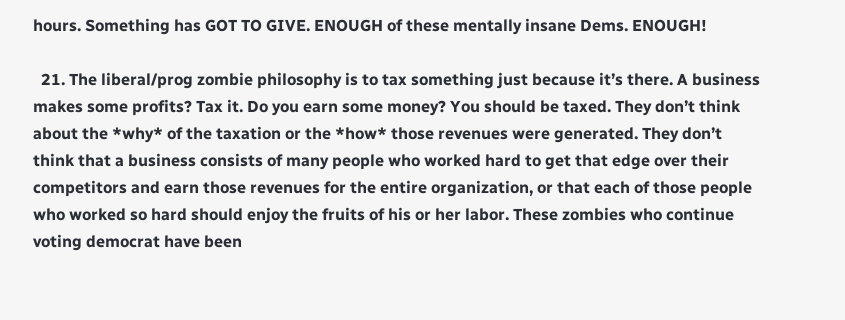hours. Something has GOT TO GIVE. ENOUGH of these mentally insane Dems. ENOUGH!

  21. The liberal/prog zombie philosophy is to tax something just because it’s there. A business makes some profits? Tax it. Do you earn some money? You should be taxed. They don’t think about the *why* of the taxation or the *how* those revenues were generated. They don’t think that a business consists of many people who worked hard to get that edge over their competitors and earn those revenues for the entire organization, or that each of those people who worked so hard should enjoy the fruits of his or her labor. These zombies who continue voting democrat have been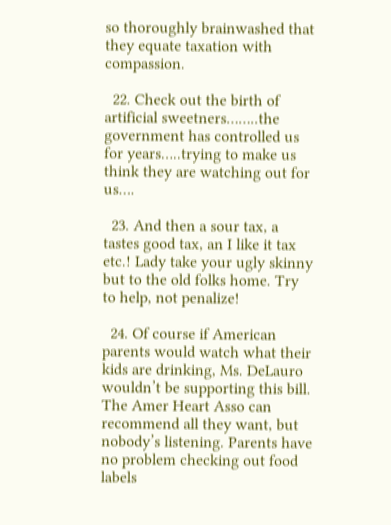so thoroughly brainwashed that they equate taxation with compassion.

  22. Check out the birth of artificial sweetners……..the government has controlled us for years…..trying to make us think they are watching out for us….

  23. And then a sour tax, a tastes good tax, an I like it tax etc.! Lady take your ugly skinny but to the old folks home. Try to help, not penalize!

  24. Of course if American parents would watch what their kids are drinking, Ms. DeLauro wouldn’t be supporting this bill. The Amer Heart Asso can recommend all they want, but nobody’s listening. Parents have no problem checking out food labels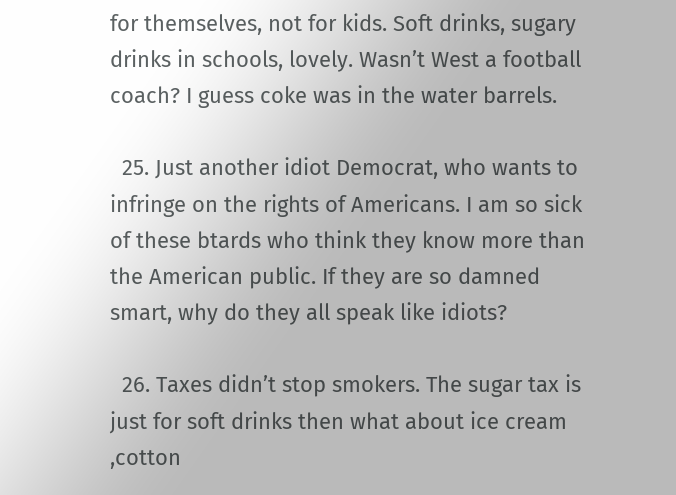for themselves, not for kids. Soft drinks, sugary drinks in schools, lovely. Wasn’t West a football coach? I guess coke was in the water barrels.

  25. Just another idiot Democrat, who wants to infringe on the rights of Americans. I am so sick of these btards who think they know more than the American public. If they are so damned smart, why do they all speak like idiots?

  26. Taxes didn’t stop smokers. The sugar tax is just for soft drinks then what about ice cream ,cotton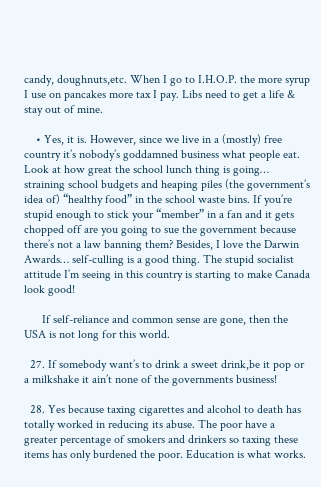candy, doughnuts,etc. When I go to I.H.O.P. the more syrup I use on pancakes more tax I pay. Libs need to get a life & stay out of mine.

    • Yes, it is. However, since we live in a (mostly) free country it’s nobody’s goddamned business what people eat. Look at how great the school lunch thing is going… straining school budgets and heaping piles (the government’s idea of) “healthy food” in the school waste bins. If you’re stupid enough to stick your “member” in a fan and it gets chopped off are you going to sue the government because there’s not a law banning them? Besides, I love the Darwin Awards… self-culling is a good thing. The stupid socialist attitude I’m seeing in this country is starting to make Canada look good!

      If self-reliance and common sense are gone, then the USA is not long for this world.

  27. If somebody want’s to drink a sweet drink,be it pop or a milkshake it ain’t none of the governments business!

  28. Yes because taxing cigarettes and alcohol to death has totally worked in reducing its abuse. The poor have a greater percentage of smokers and drinkers so taxing these items has only burdened the poor. Education is what works.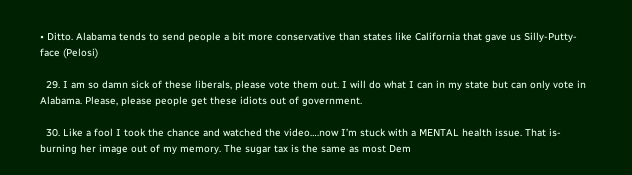• Ditto. Alabama tends to send people a bit more conservative than states like California that gave us Silly-Putty-face (Pelosi)

  29. I am so damn sick of these liberals, please vote them out. I will do what I can in my state but can only vote in Alabama. Please, please people get these idiots out of government.

  30. Like a fool I took the chance and watched the video….now I’m stuck with a MENTAL health issue. That is-burning her image out of my memory. The sugar tax is the same as most Dem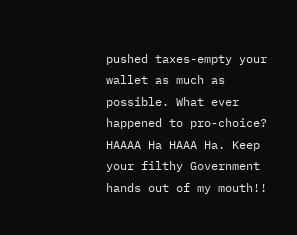pushed taxes-empty your wallet as much as possible. What ever happened to pro-choice? HAAAA Ha HAAA Ha. Keep your filthy Government hands out of my mouth!!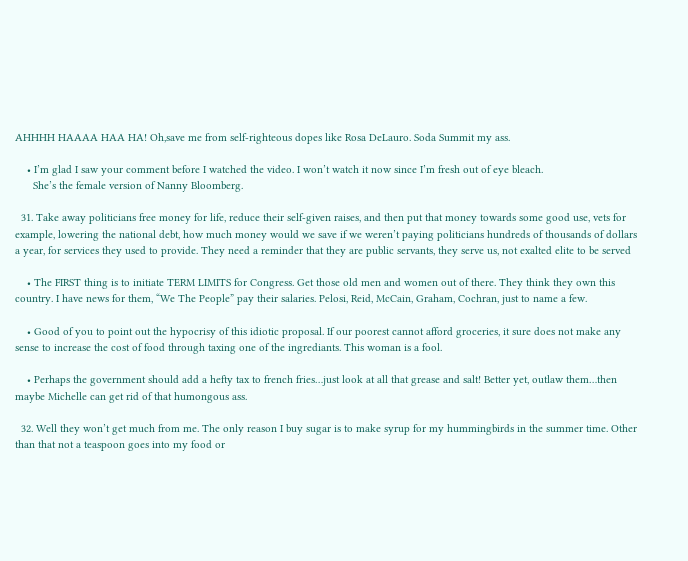AHHHH HAAAA HAA HA! Oh,save me from self-righteous dopes like Rosa DeLauro. Soda Summit my ass.

    • I’m glad I saw your comment before I watched the video. I won’t watch it now since I’m fresh out of eye bleach.
      She’s the female version of Nanny Bloomberg.

  31. Take away politicians free money for life, reduce their self-given raises, and then put that money towards some good use, vets for example, lowering the national debt, how much money would we save if we weren’t paying politicians hundreds of thousands of dollars a year, for services they used to provide. They need a reminder that they are public servants, they serve us, not exalted elite to be served

    • The FIRST thing is to initiate TERM LIMITS for Congress. Get those old men and women out of there. They think they own this country. I have news for them, “We The People” pay their salaries. Pelosi, Reid, McCain, Graham, Cochran, just to name a few.

    • Good of you to point out the hypocrisy of this idiotic proposal. If our poorest cannot afford groceries, it sure does not make any sense to increase the cost of food through taxing one of the ingrediants. This woman is a fool.

    • Perhaps the government should add a hefty tax to french fries…just look at all that grease and salt! Better yet, outlaw them…then maybe Michelle can get rid of that humongous ass.

  32. Well they won’t get much from me. The only reason I buy sugar is to make syrup for my hummingbirds in the summer time. Other than that not a teaspoon goes into my food or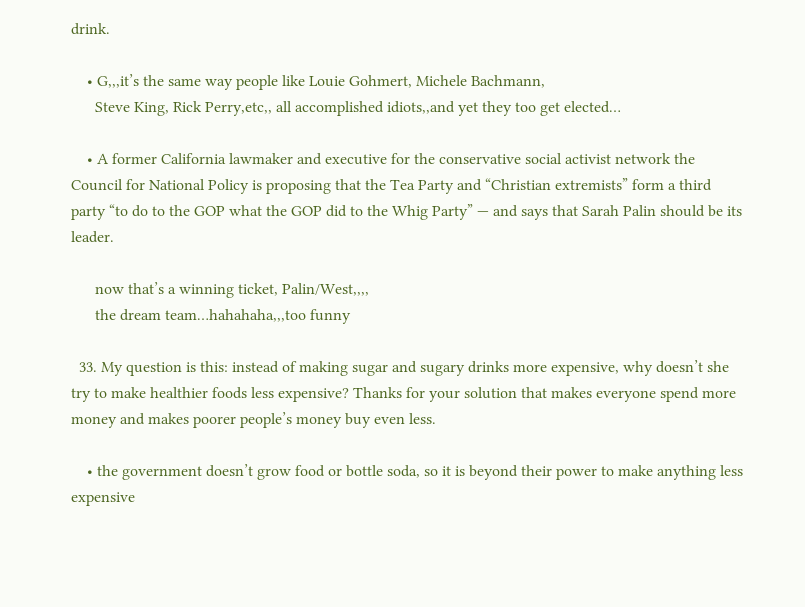drink.

    • G,,,it’s the same way people like Louie Gohmert, Michele Bachmann,
      Steve King, Rick Perry,etc,, all accomplished idiots,,and yet they too get elected…

    • A former California lawmaker and executive for the conservative social activist network the Council for National Policy is proposing that the Tea Party and “Christian extremists” form a third party “to do to the GOP what the GOP did to the Whig Party” — and says that Sarah Palin should be its leader.

      now that’s a winning ticket, Palin/West,,,,
      the dream team…hahahaha,,,too funny

  33. My question is this: instead of making sugar and sugary drinks more expensive, why doesn’t she try to make healthier foods less expensive? Thanks for your solution that makes everyone spend more money and makes poorer people’s money buy even less.

    • the government doesn’t grow food or bottle soda, so it is beyond their power to make anything less expensive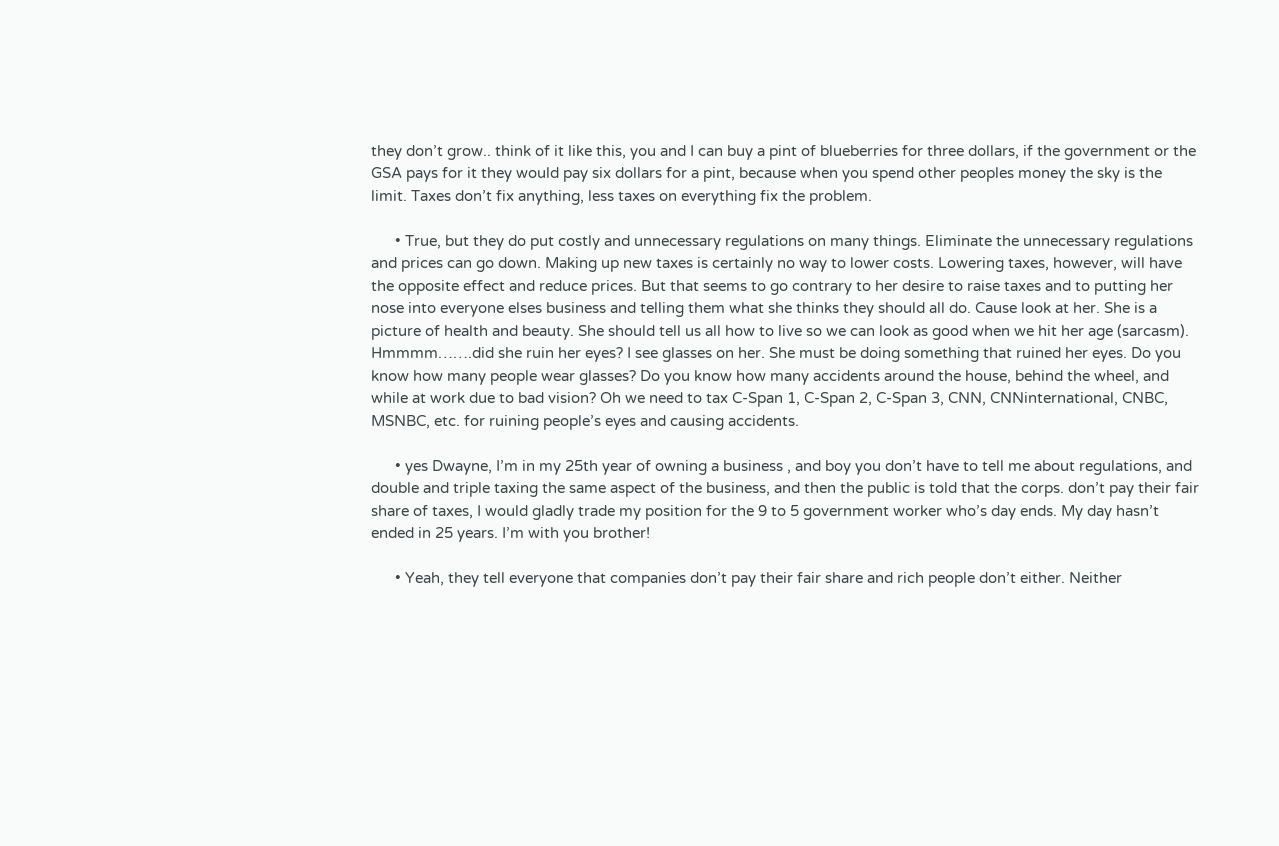they don’t grow.. think of it like this, you and I can buy a pint of blueberries for three dollars, if the government or the GSA pays for it they would pay six dollars for a pint, because when you spend other peoples money the sky is the limit. Taxes don’t fix anything, less taxes on everything fix the problem.

      • True, but they do put costly and unnecessary regulations on many things. Eliminate the unnecessary regulations and prices can go down. Making up new taxes is certainly no way to lower costs. Lowering taxes, however, will have the opposite effect and reduce prices. But that seems to go contrary to her desire to raise taxes and to putting her nose into everyone elses business and telling them what she thinks they should all do. Cause look at her. She is a picture of health and beauty. She should tell us all how to live so we can look as good when we hit her age (sarcasm). Hmmmm…….did she ruin her eyes? I see glasses on her. She must be doing something that ruined her eyes. Do you know how many people wear glasses? Do you know how many accidents around the house, behind the wheel, and while at work due to bad vision? Oh we need to tax C-Span 1, C-Span 2, C-Span 3, CNN, CNNinternational, CNBC, MSNBC, etc. for ruining people’s eyes and causing accidents.

      • yes Dwayne, I’m in my 25th year of owning a business , and boy you don’t have to tell me about regulations, and double and triple taxing the same aspect of the business, and then the public is told that the corps. don’t pay their fair share of taxes, I would gladly trade my position for the 9 to 5 government worker who’s day ends. My day hasn’t ended in 25 years. I’m with you brother!

      • Yeah, they tell everyone that companies don’t pay their fair share and rich people don’t either. Neither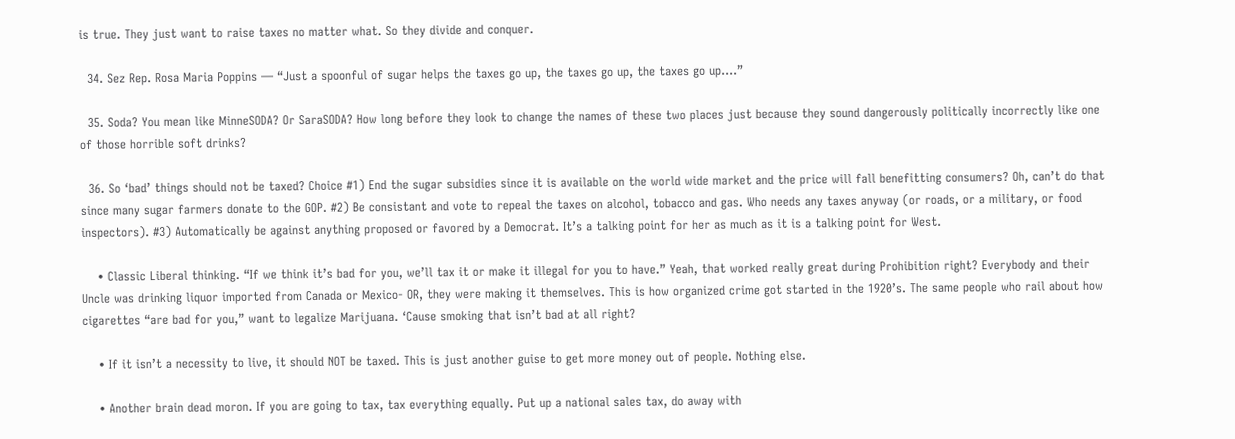is true. They just want to raise taxes no matter what. So they divide and conquer.

  34. Sez Rep. Rosa Maria Poppins — “Just a spoonful of sugar helps the taxes go up, the taxes go up, the taxes go up….”

  35. Soda? You mean like MinneSODA? Or SaraSODA? How long before they look to change the names of these two places just because they sound dangerously politically incorrectly like one of those horrible soft drinks?

  36. So ‘bad’ things should not be taxed? Choice #1) End the sugar subsidies since it is available on the world wide market and the price will fall benefitting consumers? Oh, can’t do that since many sugar farmers donate to the GOP. #2) Be consistant and vote to repeal the taxes on alcohol, tobacco and gas. Who needs any taxes anyway (or roads, or a military, or food inspectors). #3) Automatically be against anything proposed or favored by a Democrat. It’s a talking point for her as much as it is a talking point for West.

    • Classic Liberal thinking. “If we think it’s bad for you, we’ll tax it or make it illegal for you to have.” Yeah, that worked really great during Prohibition right? Everybody and their Uncle was drinking liquor imported from Canada or Mexico- OR, they were making it themselves. This is how organized crime got started in the 1920’s. The same people who rail about how cigarettes “are bad for you,” want to legalize Marijuana. ‘Cause smoking that isn’t bad at all right?

    • If it isn’t a necessity to live, it should NOT be taxed. This is just another guise to get more money out of people. Nothing else.

    • Another brain dead moron. If you are going to tax, tax everything equally. Put up a national sales tax, do away with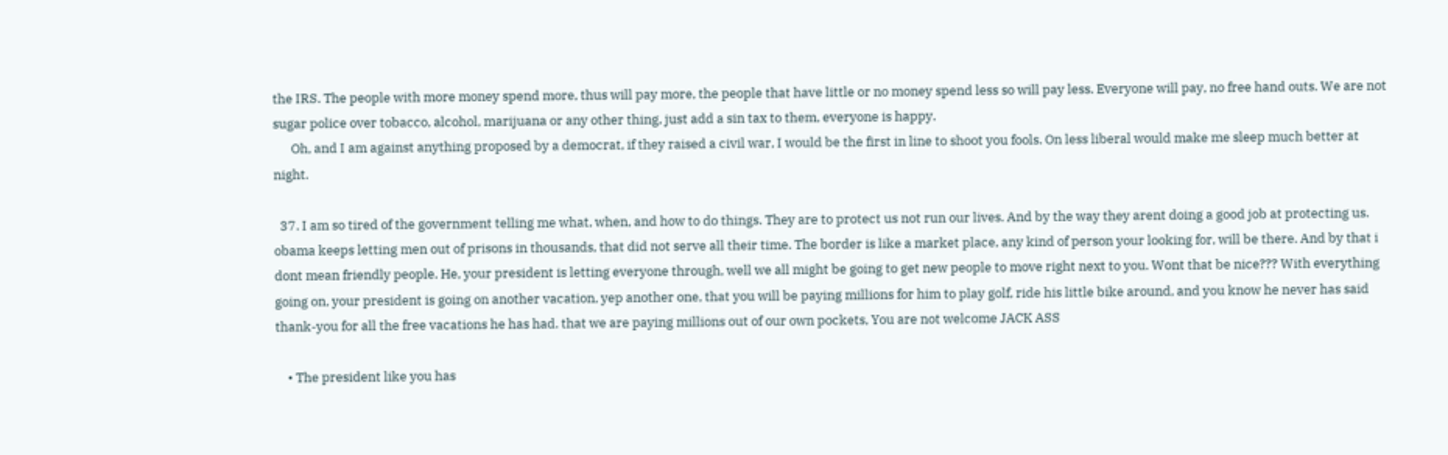the IRS. The people with more money spend more, thus will pay more, the people that have little or no money spend less so will pay less. Everyone will pay, no free hand outs. We are not sugar police over tobacco, alcohol, marijuana or any other thing, just add a sin tax to them, everyone is happy.
      Oh, and I am against anything proposed by a democrat, if they raised a civil war, I would be the first in line to shoot you fools. On less liberal would make me sleep much better at night.

  37. I am so tired of the government telling me what, when, and how to do things. They are to protect us not run our lives. And by the way they arent doing a good job at protecting us. obama keeps letting men out of prisons in thousands, that did not serve all their time. The border is like a market place, any kind of person your looking for, will be there. And by that i dont mean friendly people. He, your president is letting everyone through, well we all might be going to get new people to move right next to you. Wont that be nice??? With everything going on, your president is going on another vacation, yep another one, that you will be paying millions for him to play golf, ride his little bike around, and you know he never has said thank-you for all the free vacations he has had. that we are paying millions out of our own pockets, You are not welcome JACK ASS

    • The president like you has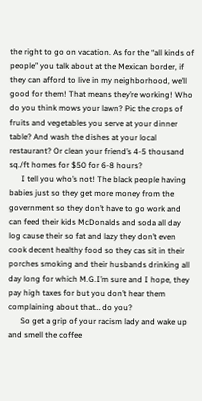the right to go on vacation. As for the “all kinds of people” you talk about at the Mexican border, if they can afford to live in my neighborhood, we’ll good for them! That means they’re working! Who do you think mows your lawn? Pic the crops of fruits and vegetables you serve at your dinner table? And wash the dishes at your local restaurant? Or clean your friend’s 4-5 thousand sq./ft homes for $50 for 6-8 hours?
      I tell you who’s not! The black people having babies just so they get more money from the government so they don’t have to go work and can feed their kids McDonalds and soda all day log cause their so fat and lazy they don’t even cook decent healthy food so they cas sit in their porches smoking and their husbands drinking all day long for which M.G.I’m sure and I hope, they pay high taxes for but you don’t hear them complaining about that… do you?
      So get a grip of your racism lady and wake up and smell the coffee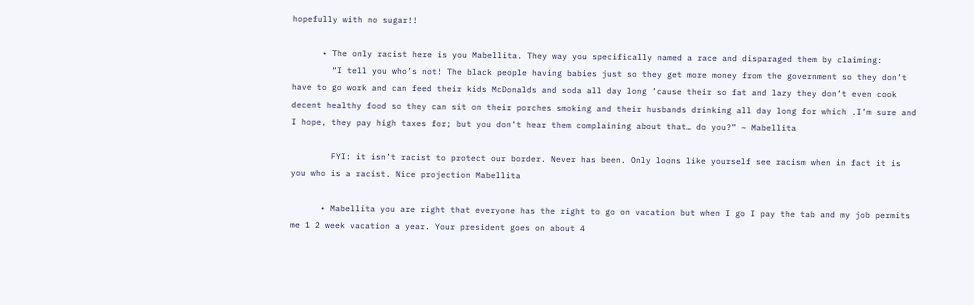hopefully with no sugar!!

      • The only racist here is you Mabellita. They way you specifically named a race and disparaged them by claiming:
        “I tell you who’s not! The black people having babies just so they get more money from the government so they don’t have to go work and can feed their kids McDonalds and soda all day long ’cause their so fat and lazy they don’t even cook decent healthy food so they can sit on their porches smoking and their husbands drinking all day long for which .I’m sure and I hope, they pay high taxes for; but you don’t hear them complaining about that… do you?” ~ Mabellita

        FYI: it isn’t racist to protect our border. Never has been. Only loons like yourself see racism when in fact it is you who is a racist. Nice projection Mabellita

      • Mabellita you are right that everyone has the right to go on vacation but when I go I pay the tab and my job permits me 1 2 week vacation a year. Your president goes on about 4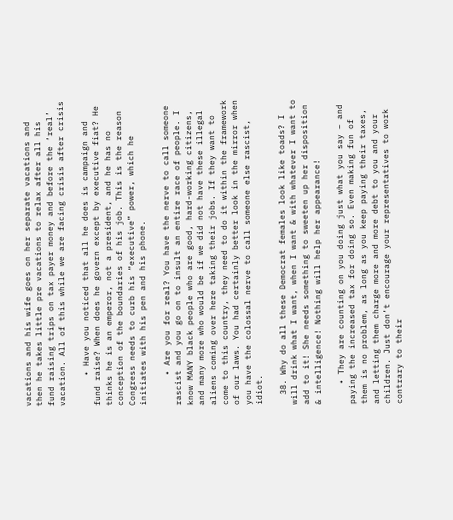vacations and his wife goes on her separate vacations and then he takes little pre vacations to relax after all his fund raising trips on tax payer money and before the ‘real’ vacation. All of this while we are facing crisis after crisis

      • Have you noticed that all he does is campaign and fund raise? When does he govern except by executive fiat? He thinks he is an emperor, not a president, and he has no conception of the boundaries of his job. This is the reason Congress needs to curb his “executive” power, which he initiates with his pen and his phone.

      • Are you for real? You have the nerve to call someone rascist and you go on to insult an entire race of people. I know MANY black people who are good, hard-working citizens, and many more who would be if we did not have these illegal aliens coming over here taking their jobs. If they want to come to this country, they need to do it within the framework of our laws. You had certainly better look in the mirror when you have the colossal nerve to call someone else rascist, idiot.

  38. Why do all these Democrat females look like toads? I will drink what I want, when I want & with whatever I want to add to it! She needs something to sweeten up her disposition & intelligence! Nothing will help her appearance!

    • They are counting on you doing just what you say – and paying the increased tax for doing so. Even making fun of them is no problem, as long as you keep paying their taxes, and letting them charge more and more debt to you and your children. Just don’t encourage your representatives to work contrary to their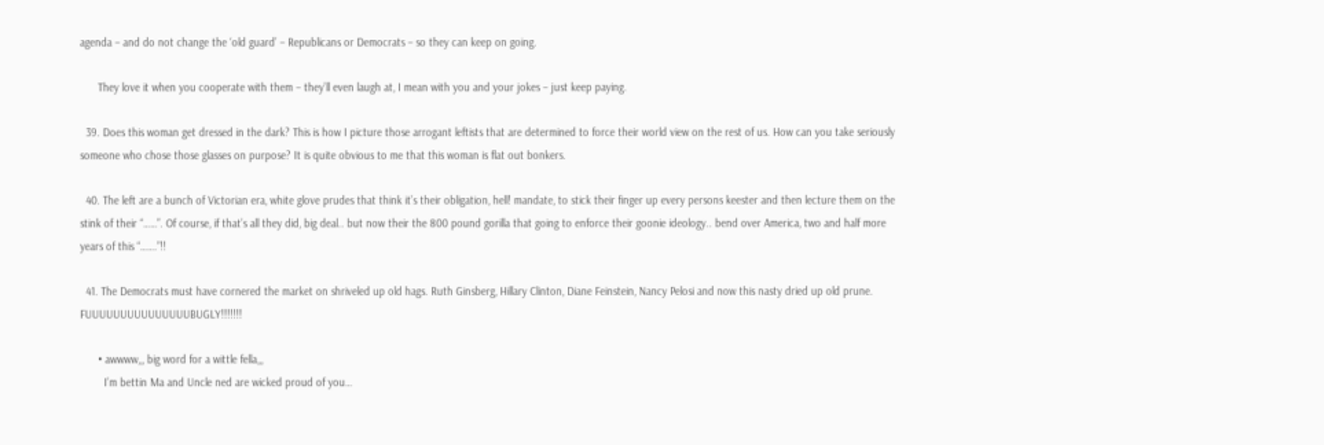agenda – and do not change the ‘old guard’ – Republicans or Democrats – so they can keep on going.

      They love it when you cooperate with them – they’ll even laugh at, I mean with you and your jokes – just keep paying.

  39. Does this woman get dressed in the dark? This is how I picture those arrogant leftists that are determined to force their world view on the rest of us. How can you take seriously someone who chose those glasses on purpose? It is quite obvious to me that this woman is flat out bonkers.

  40. The left are a bunch of Victorian era, white glove prudes that think it’s their obligation, hell! mandate, to stick their finger up every persons keester and then lecture them on the stink of their “……”. Of course, if that’s all they did, big deal.. but now their the 800 pound gorilla that going to enforce their goonie ideology.. bend over America, two and half more years of this “…….”!!

  41. The Democrats must have cornered the market on shriveled up old hags. Ruth Ginsberg, Hillary Clinton, Diane Feinstein, Nancy Pelosi and now this nasty dried up old prune. FUUUUUUUUUUUUUUUBUGLY!!!!!!!

      • awwww,,, big word for a wittle fella,,,
        I’m bettin Ma and Uncle ned are wicked proud of you…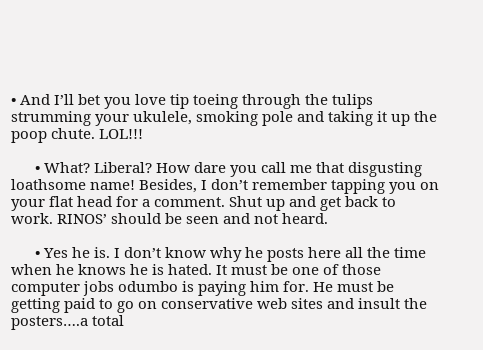• And I’ll bet you love tip toeing through the tulips strumming your ukulele, smoking pole and taking it up the poop chute. LOL!!!

      • What? Liberal? How dare you call me that disgusting loathsome name! Besides, I don’t remember tapping you on your flat head for a comment. Shut up and get back to work. RINOS’ should be seen and not heard.

      • Yes he is. I don’t know why he posts here all the time when he knows he is hated. It must be one of those computer jobs odumbo is paying him for. He must be getting paid to go on conservative web sites and insult the posters….a total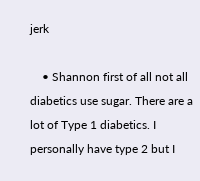jerk

    • Shannon first of all not all diabetics use sugar. There are a lot of Type 1 diabetics. I personally have type 2 but I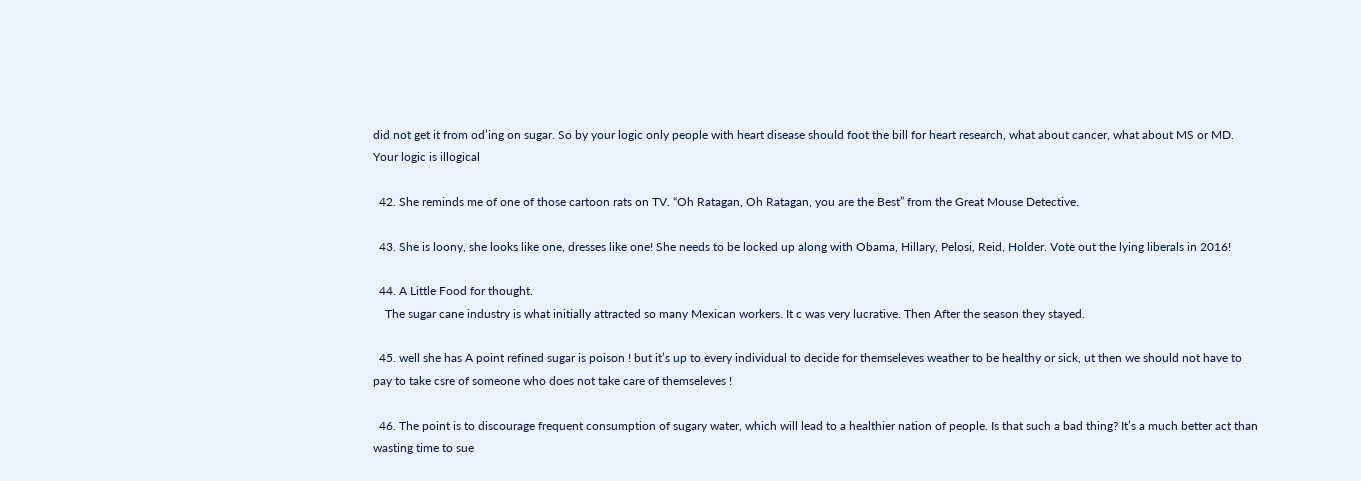did not get it from od’ing on sugar. So by your logic only people with heart disease should foot the bill for heart research, what about cancer, what about MS or MD. Your logic is illogical

  42. She reminds me of one of those cartoon rats on TV. “Oh Ratagan, Oh Ratagan, you are the Best” from the Great Mouse Detective.

  43. She is loony, she looks like one, dresses like one! She needs to be locked up along with Obama, Hillary, Pelosi, Reid, Holder. Vote out the lying liberals in 2016!

  44. A Little Food for thought.
    The sugar cane industry is what initially attracted so many Mexican workers. It c was very lucrative. Then After the season they stayed.

  45. well she has A point refined sugar is poison ! but it’s up to every individual to decide for themseleves weather to be healthy or sick, ut then we should not have to pay to take csre of someone who does not take care of themseleves !

  46. The point is to discourage frequent consumption of sugary water, which will lead to a healthier nation of people. Is that such a bad thing? It’s a much better act than wasting time to sue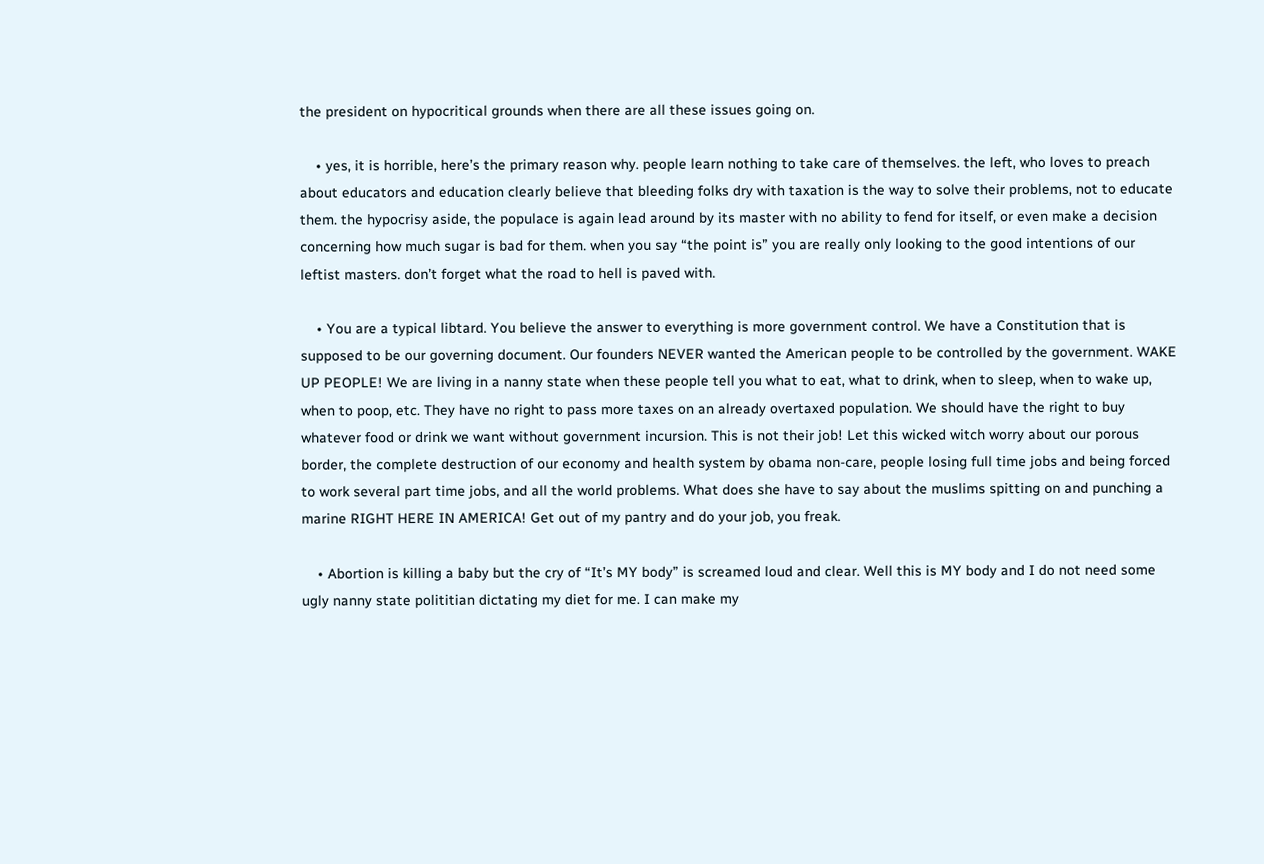the president on hypocritical grounds when there are all these issues going on.

    • yes, it is horrible, here’s the primary reason why. people learn nothing to take care of themselves. the left, who loves to preach about educators and education clearly believe that bleeding folks dry with taxation is the way to solve their problems, not to educate them. the hypocrisy aside, the populace is again lead around by its master with no ability to fend for itself, or even make a decision concerning how much sugar is bad for them. when you say “the point is” you are really only looking to the good intentions of our leftist masters. don’t forget what the road to hell is paved with.

    • You are a typical libtard. You believe the answer to everything is more government control. We have a Constitution that is supposed to be our governing document. Our founders NEVER wanted the American people to be controlled by the government. WAKE UP PEOPLE! We are living in a nanny state when these people tell you what to eat, what to drink, when to sleep, when to wake up, when to poop, etc. They have no right to pass more taxes on an already overtaxed population. We should have the right to buy whatever food or drink we want without government incursion. This is not their job! Let this wicked witch worry about our porous border, the complete destruction of our economy and health system by obama non-care, people losing full time jobs and being forced to work several part time jobs, and all the world problems. What does she have to say about the muslims spitting on and punching a marine RIGHT HERE IN AMERICA! Get out of my pantry and do your job, you freak.

    • Abortion is killing a baby but the cry of “It’s MY body” is screamed loud and clear. Well this is MY body and I do not need some ugly nanny state polititian dictating my diet for me. I can make my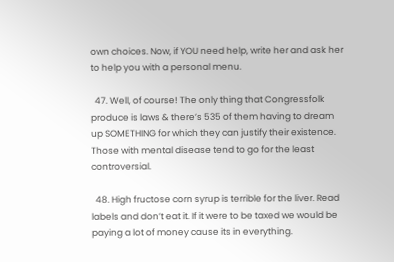own choices. Now, if YOU need help, write her and ask her to help you with a personal menu.

  47. Well, of course! The only thing that Congressfolk produce is laws & there’s 535 of them having to dream up SOMETHING for which they can justify their existence. Those with mental disease tend to go for the least controversial.

  48. High fructose corn syrup is terrible for the liver. Read labels and don’t eat it. If it were to be taxed we would be paying a lot of money cause its in everything.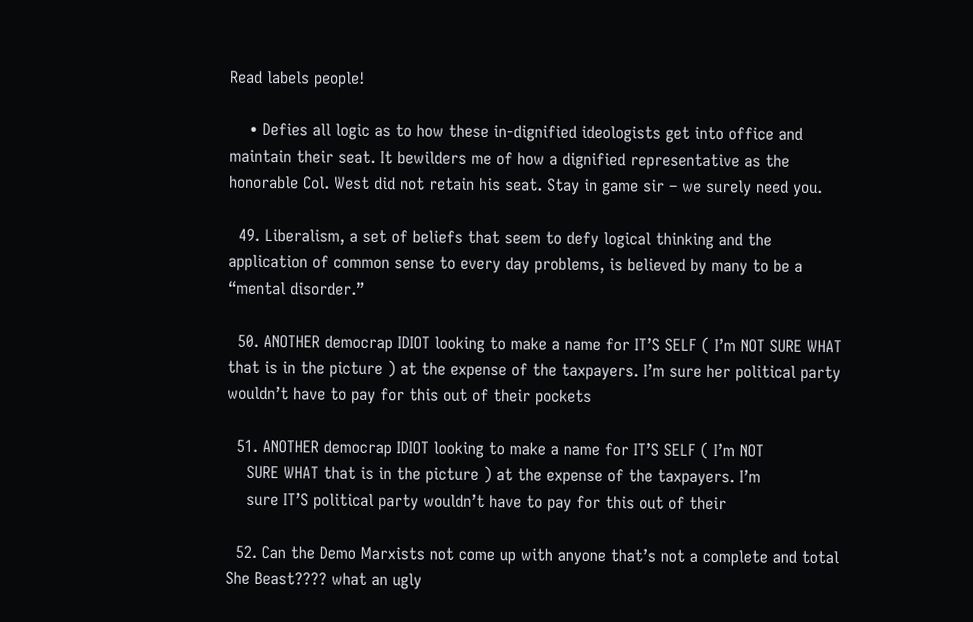Read labels people!

    • Defies all logic as to how these in-dignified ideologists get into office and maintain their seat. It bewilders me of how a dignified representative as the honorable Col. West did not retain his seat. Stay in game sir – we surely need you.

  49. Liberalism, a set of beliefs that seem to defy logical thinking and the application of common sense to every day problems, is believed by many to be a “mental disorder.”

  50. ANOTHER democrap IDIOT looking to make a name for IT’S SELF ( I’m NOT SURE WHAT that is in the picture ) at the expense of the taxpayers. I’m sure her political party wouldn’t have to pay for this out of their pockets

  51. ANOTHER democrap IDIOT looking to make a name for IT’S SELF ( I’m NOT
    SURE WHAT that is in the picture ) at the expense of the taxpayers. I’m
    sure IT’S political party wouldn’t have to pay for this out of their

  52. Can the Demo Marxists not come up with anyone that’s not a complete and total She Beast???? what an ugly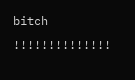bitch !!!!!!!!!!!!!!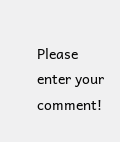Please enter your comment!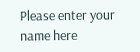Please enter your name here